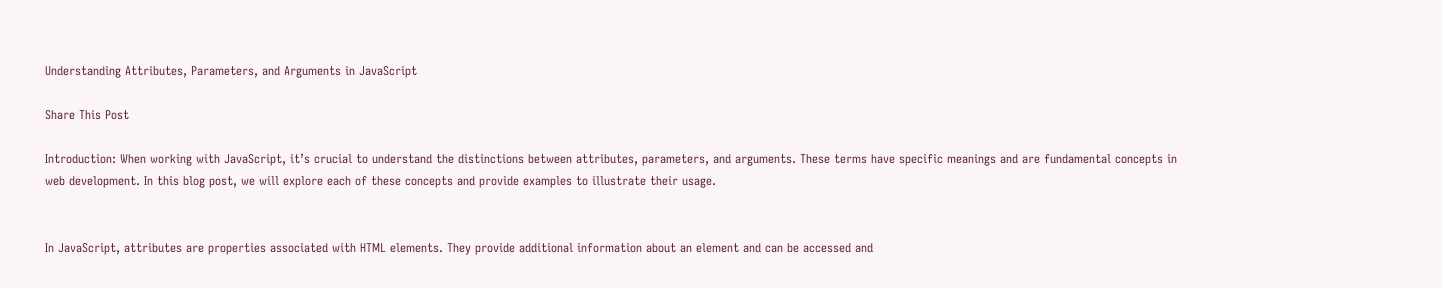Understanding Attributes, Parameters, and Arguments in JavaScript

Share This Post

Introduction: When working with JavaScript, it’s crucial to understand the distinctions between attributes, parameters, and arguments. These terms have specific meanings and are fundamental concepts in web development. In this blog post, we will explore each of these concepts and provide examples to illustrate their usage.


In JavaScript, attributes are properties associated with HTML elements. They provide additional information about an element and can be accessed and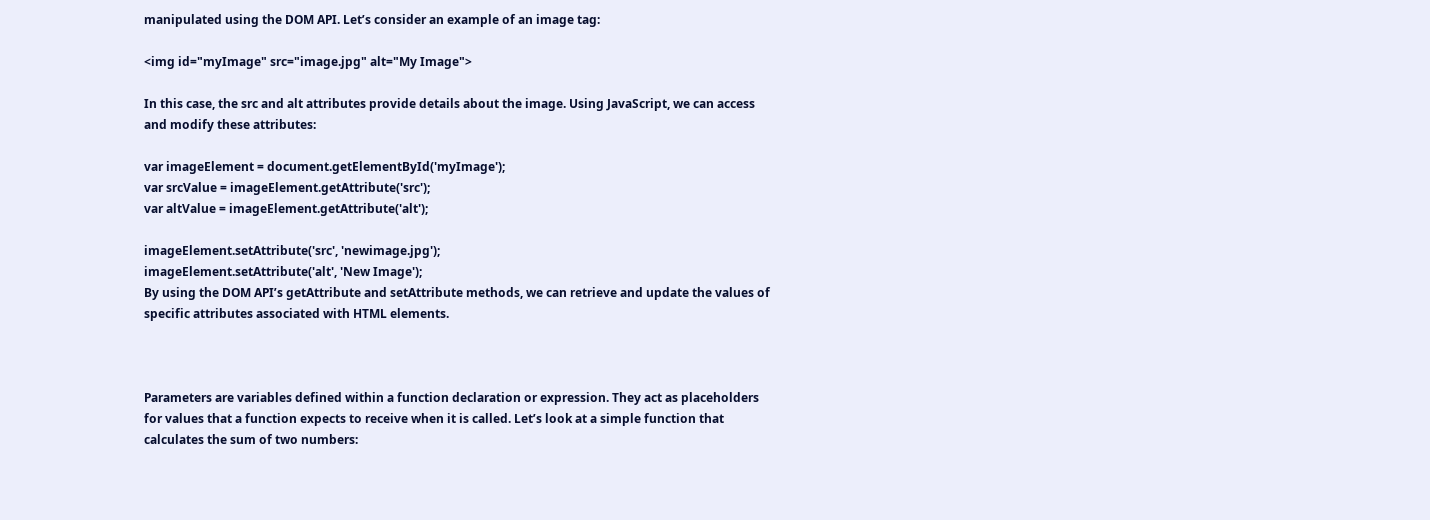manipulated using the DOM API. Let’s consider an example of an image tag:

<img id="myImage" src="image.jpg" alt="My Image">

In this case, the src and alt attributes provide details about the image. Using JavaScript, we can access and modify these attributes:

var imageElement = document.getElementById('myImage');
var srcValue = imageElement.getAttribute('src');
var altValue = imageElement.getAttribute('alt');

imageElement.setAttribute('src', 'newimage.jpg');
imageElement.setAttribute('alt', 'New Image');
By using the DOM API’s getAttribute and setAttribute methods, we can retrieve and update the values of specific attributes associated with HTML elements.



Parameters are variables defined within a function declaration or expression. They act as placeholders for values that a function expects to receive when it is called. Let’s look at a simple function that calculates the sum of two numbers: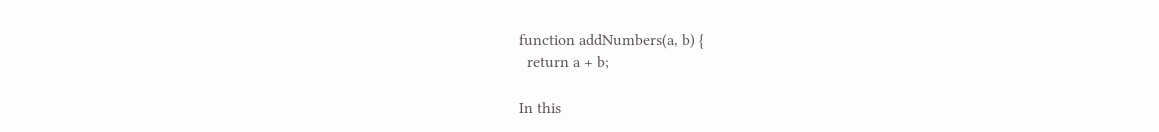function addNumbers(a, b) {
  return a + b;

In this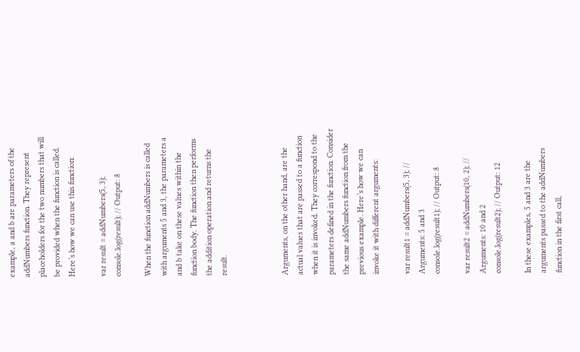example, a and b are parameters of the addNumbers function. They represent placeholders for the two numbers that will be provided when the function is called. Here’s how we can use this function:

var result = addNumbers(5, 3);
console.log(result); // Output: 8

When the function addNumbers is called with arguments 5 and 3, the parameters a and b take on these values within the function body. The function then performs the addition operation and returns the result.



Arguments, on the other hand, are the actual values that are passed to a function when it is invoked. They correspond to the parameters defined in the function. Consider the same addNumbers function from the previous example. Here’s how we can invoke it with different arguments:

var result1 = addNumbers(5, 3); // Arguments: 5 and 3
console.log(result1); // Output: 8

var result2 = addNumbers(10, 2); // Arguments: 10 and 2
console.log(result2); // Output: 12

In these examples, 5 and 3 are the arguments passed to the addNumbers function in the first call,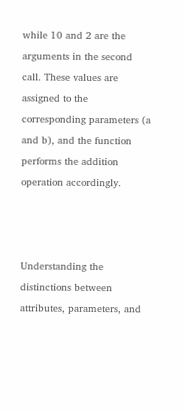while 10 and 2 are the arguments in the second call. These values are assigned to the corresponding parameters (a and b), and the function performs the addition operation accordingly.



Understanding the distinctions between attributes, parameters, and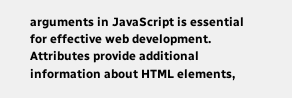arguments in JavaScript is essential for effective web development. Attributes provide additional information about HTML elements,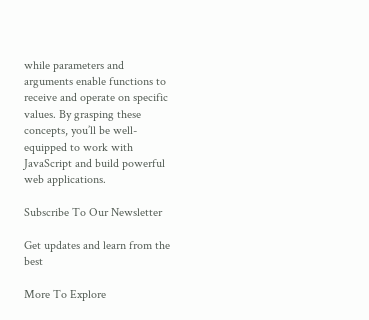while parameters and arguments enable functions to receive and operate on specific values. By grasping these concepts, you’ll be well-equipped to work with JavaScript and build powerful web applications.

Subscribe To Our Newsletter

Get updates and learn from the best

More To Explore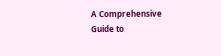A Comprehensive Guide to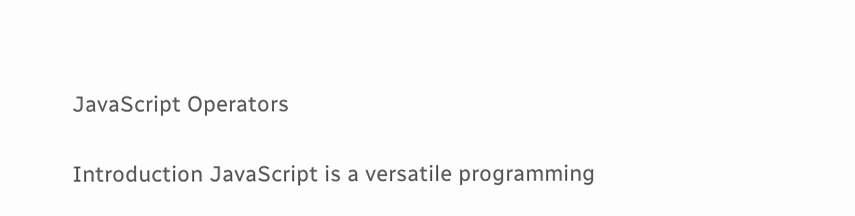JavaScript Operators

Introduction JavaScript is a versatile programming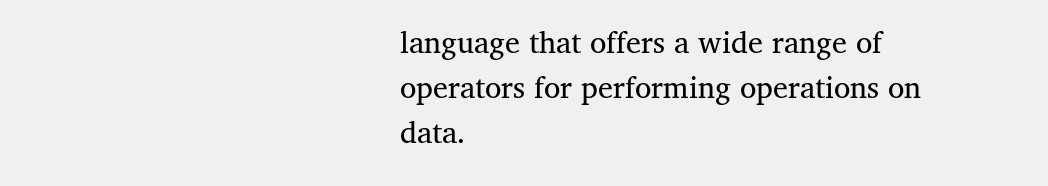language that offers a wide range of operators for performing operations on data.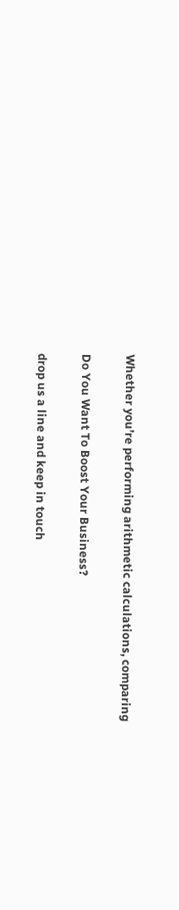Whether you’re performing arithmetic calculations, comparing

Do You Want To Boost Your Business?

drop us a line and keep in touch